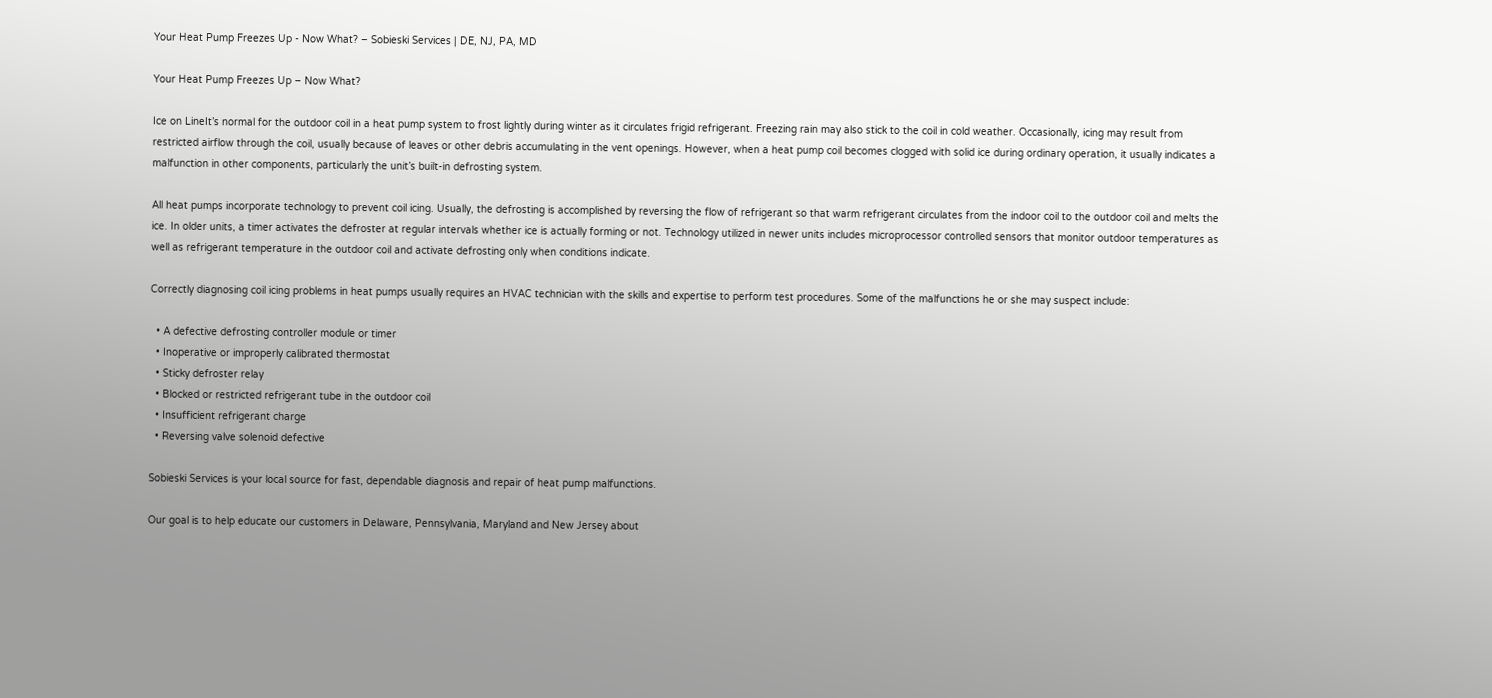Your Heat Pump Freezes Up - Now What? – Sobieski Services | DE, NJ, PA, MD

Your Heat Pump Freezes Up – Now What?

Ice on LineIt’s normal for the outdoor coil in a heat pump system to frost lightly during winter as it circulates frigid refrigerant. Freezing rain may also stick to the coil in cold weather. Occasionally, icing may result from restricted airflow through the coil, usually because of leaves or other debris accumulating in the vent openings. However, when a heat pump coil becomes clogged with solid ice during ordinary operation, it usually indicates a malfunction in other components, particularly the unit’s built-in defrosting system.

All heat pumps incorporate technology to prevent coil icing. Usually, the defrosting is accomplished by reversing the flow of refrigerant so that warm refrigerant circulates from the indoor coil to the outdoor coil and melts the ice. In older units, a timer activates the defroster at regular intervals whether ice is actually forming or not. Technology utilized in newer units includes microprocessor controlled sensors that monitor outdoor temperatures as well as refrigerant temperature in the outdoor coil and activate defrosting only when conditions indicate.

Correctly diagnosing coil icing problems in heat pumps usually requires an HVAC technician with the skills and expertise to perform test procedures. Some of the malfunctions he or she may suspect include:

  • A defective defrosting controller module or timer
  • Inoperative or improperly calibrated thermostat
  • Sticky defroster relay
  • Blocked or restricted refrigerant tube in the outdoor coil
  • Insufficient refrigerant charge
  • Reversing valve solenoid defective

Sobieski Services is your local source for fast, dependable diagnosis and repair of heat pump malfunctions.

Our goal is to help educate our customers in Delaware, Pennsylvania, Maryland and New Jersey about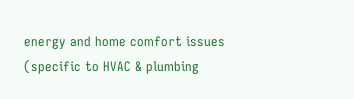energy and home comfort issues (specific to HVAC & plumbing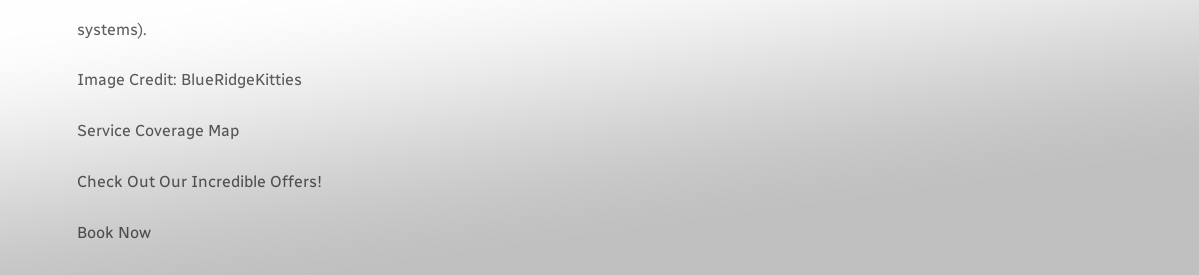systems).

Image Credit: BlueRidgeKitties

Service Coverage Map

Check Out Our Incredible Offers!

Book Now